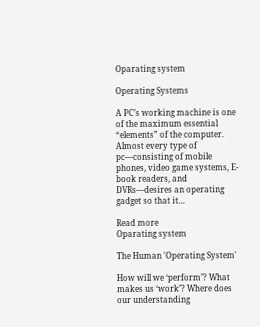Oparating system

Operating Systems

A PC’s working machine is one of the maximum essential “elements” of the computer. Almost every type of pc—consisting of mobile phones, video game systems, E-book readers, and DVRs—desires an operating gadget so that it…

Read more
Oparating system

The Human 'Operating System'

How will we ‘perform’? What makes us ‘work’? Where does our understanding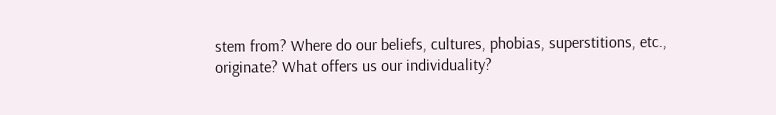stem from? Where do our beliefs, cultures, phobias, superstitions, etc., originate? What offers us our individuality?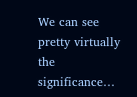We can see pretty virtually the significance…